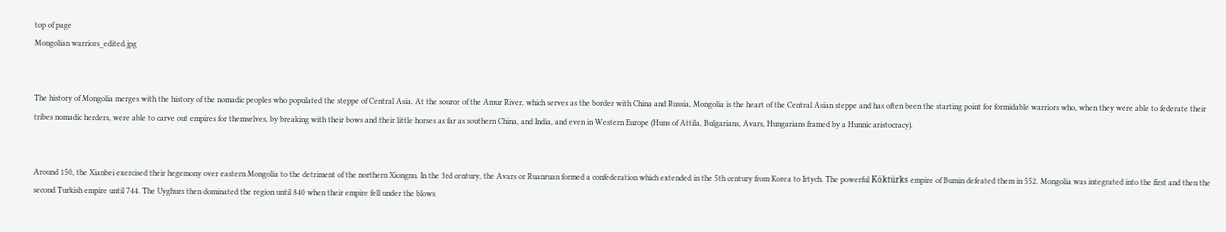top of page
Mongolian warriors_edited.jpg


The history of Mongolia merges with the history of the nomadic peoples who populated the steppe of Central Asia. At the source of the Amur River, which serves as the border with China and Russia, Mongolia is the heart of the Central Asian steppe and has often been the starting point for formidable warriors who, when they were able to federate their tribes nomadic herders, were able to carve out empires for themselves, by breaking with their bows and their little horses as far as southern China, and India, and even in Western Europe (Huns of Attila, Bulgarians, Avars, Hungarians framed by a Hunnic aristocracy).


Around 150, the Xianbei exercised their hegemony over eastern Mongolia to the detriment of the northern Xiongnu. In the 3rd century, the Avars or Ruanruan formed a confederation which extended in the 5th century from Korea to Irtych. The powerful Köktürks empire of Bumin defeated them in 552. Mongolia was integrated into the first and then the second Turkish empire until 744. The Uyghurs then dominated the region until 840 when their empire fell under the blows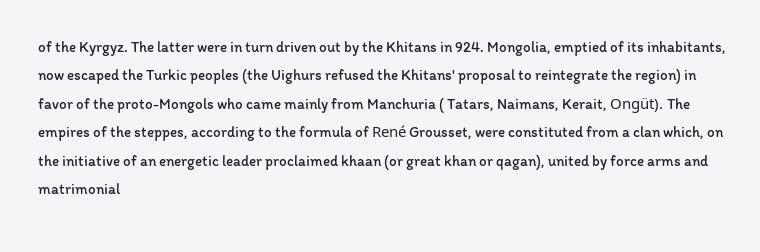of the Kyrgyz. The latter were in turn driven out by the Khitans in 924. Mongolia, emptied of its inhabitants, now escaped the Turkic peoples (the Uighurs refused the Khitans' proposal to reintegrate the region) in favor of the proto-Mongols who came mainly from Manchuria ( Tatars, Naimans, Kerait, Ongüt). The empires of the steppes, according to the formula of René Grousset, were constituted from a clan which, on the initiative of an energetic leader proclaimed khaan (or great khan or qagan), united by force arms and matrimonial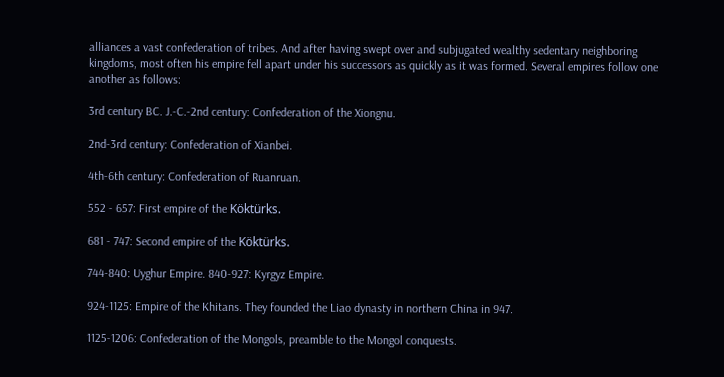alliances a vast confederation of tribes. And after having swept over and subjugated wealthy sedentary neighboring kingdoms, most often his empire fell apart under his successors as quickly as it was formed. Several empires follow one another as follows:

3rd century BC. J.-C.-2nd century: Confederation of the Xiongnu.

2nd-3rd century: Confederation of Xianbei.

4th-6th century: Confederation of Ruanruan.

552 - 657: First empire of the Köktürks.

681 - 747: Second empire of the Köktürks.

744-840: Uyghur Empire. 840-927: Kyrgyz Empire.

924-1125: Empire of the Khitans. They founded the Liao dynasty in northern China in 947.

1125-1206: Confederation of the Mongols, preamble to the Mongol conquests.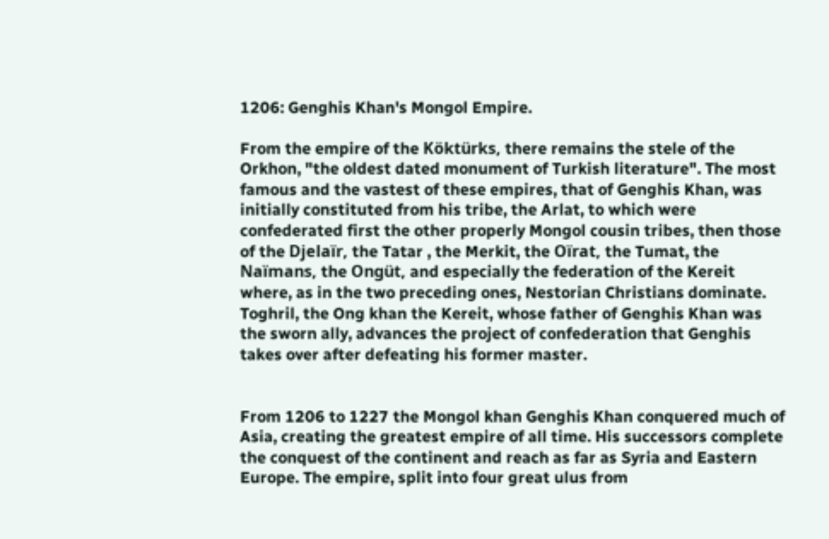1206: Genghis Khan's Mongol Empire.

From the empire of the Köktürks, there remains the stele of the Orkhon, "the oldest dated monument of Turkish literature". The most famous and the vastest of these empires, that of Genghis Khan, was initially constituted from his tribe, the Arlat, to which were confederated first the other properly Mongol cousin tribes, then those of the Djelaïr, the Tatar , the Merkit, the Oïrat, the Tumat, the Naïmans, the Ongüt, and especially the federation of the Kereit where, as in the two preceding ones, Nestorian Christians dominate. Toghril, the Ong khan the Kereit, whose father of Genghis Khan was the sworn ally, advances the project of confederation that Genghis takes over after defeating his former master.


From 1206 to 1227 the Mongol khan Genghis Khan conquered much of Asia, creating the greatest empire of all time. His successors complete the conquest of the continent and reach as far as Syria and Eastern Europe. The empire, split into four great ulus from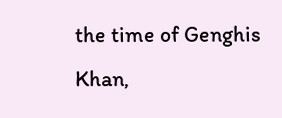the time of Genghis Khan,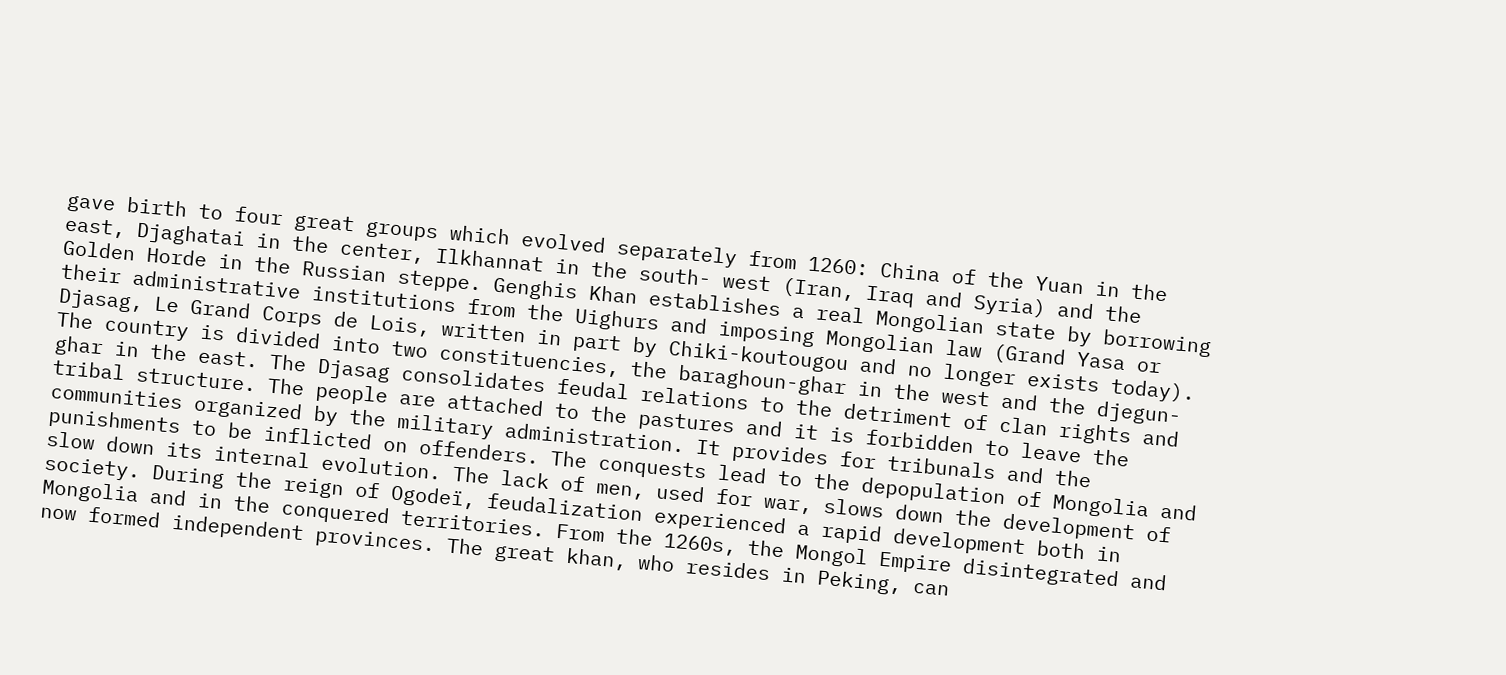gave birth to four great groups which evolved separately from 1260: China of the Yuan in the east, Djaghatai in the center, Ilkhannat in the south- west (Iran, Iraq and Syria) and the Golden Horde in the Russian steppe. Genghis Khan establishes a real Mongolian state by borrowing their administrative institutions from the Uighurs and imposing Mongolian law (Grand Yasa or Djasag, Le Grand Corps de Lois, written in part by Chiki-koutougou and no longer exists today). The country is divided into two constituencies, the baraghoun-ghar in the west and the djegun-ghar in the east. The Djasag consolidates feudal relations to the detriment of clan rights and tribal structure. The people are attached to the pastures and it is forbidden to leave the communities organized by the military administration. It provides for tribunals and the punishments to be inflicted on offenders. The conquests lead to the depopulation of Mongolia and slow down its internal evolution. The lack of men, used for war, slows down the development of society. During the reign of Ogodeï, feudalization experienced a rapid development both in Mongolia and in the conquered territories. From the 1260s, the Mongol Empire disintegrated and now formed independent provinces. The great khan, who resides in Peking, can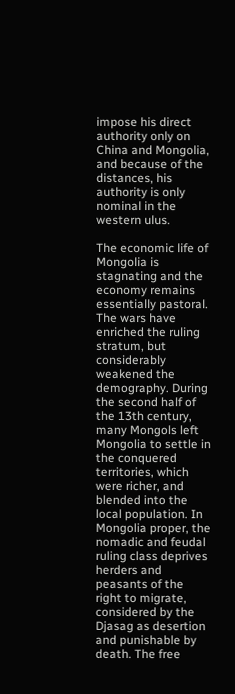impose his direct authority only on China and Mongolia, and because of the distances, his authority is only nominal in the western ulus.

The economic life of Mongolia is stagnating and the economy remains essentially pastoral. The wars have enriched the ruling stratum, but considerably weakened the demography. During the second half of the 13th century, many Mongols left Mongolia to settle in the conquered territories, which were richer, and blended into the local population. In Mongolia proper, the nomadic and feudal ruling class deprives herders and peasants of the right to migrate, considered by the Djasag as desertion and punishable by death. The free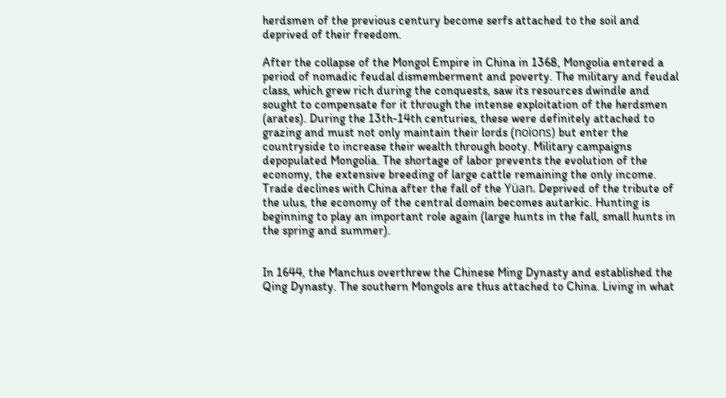herdsmen of the previous century become serfs attached to the soil and deprived of their freedom.

After the collapse of the Mongol Empire in China in 1368, Mongolia entered a period of nomadic feudal dismemberment and poverty. The military and feudal class, which grew rich during the conquests, saw its resources dwindle and sought to compensate for it through the intense exploitation of the herdsmen (arates). During the 13th-14th centuries, these were definitely attached to grazing and must not only maintain their lords (noïons) but enter the countryside to increase their wealth through booty. Military campaigns depopulated Mongolia. The shortage of labor prevents the evolution of the economy, the extensive breeding of large cattle remaining the only income. Trade declines with China after the fall of the Yüan. Deprived of the tribute of the ulus, the economy of the central domain becomes autarkic. Hunting is beginning to play an important role again (large hunts in the fall, small hunts in the spring and summer).


In 1644, the Manchus overthrew the Chinese Ming Dynasty and established the Qing Dynasty. The southern Mongols are thus attached to China. Living in what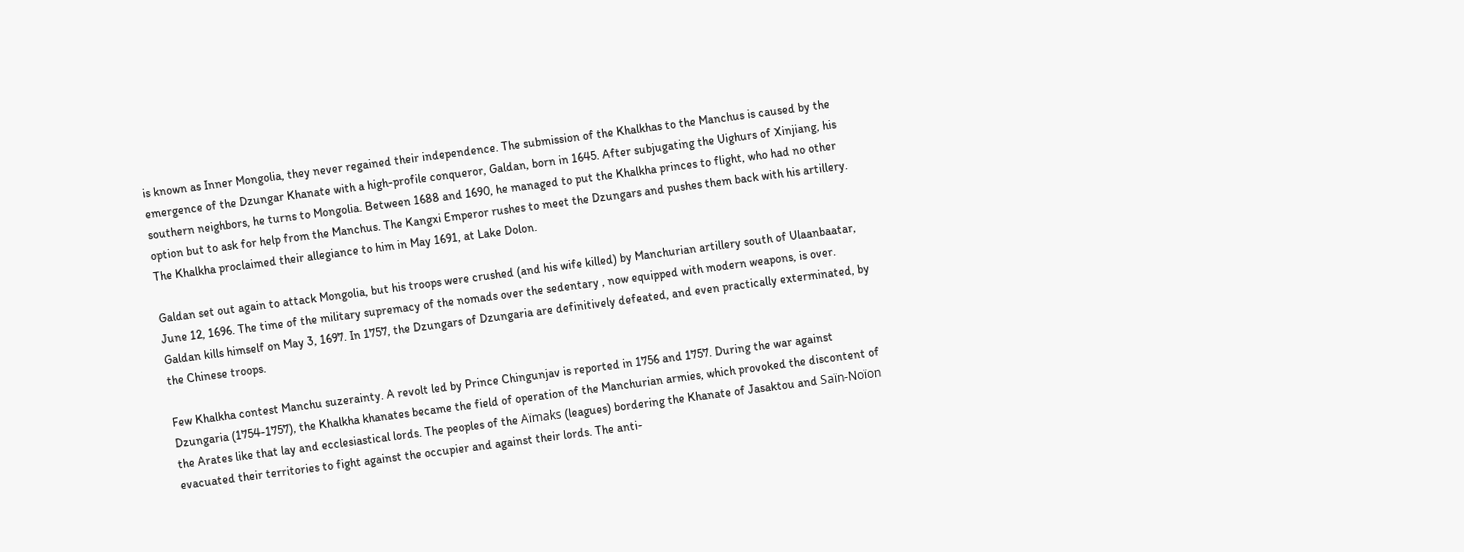is known as Inner Mongolia, they never regained their independence. The submission of the Khalkhas to the Manchus is caused by the emergence of the Dzungar Khanate with a high-profile conqueror, Galdan, born in 1645. After subjugating the Uighurs of Xinjiang, his southern neighbors, he turns to Mongolia. Between 1688 and 1690, he managed to put the Khalkha princes to flight, who had no other option but to ask for help from the Manchus. The Kangxi Emperor rushes to meet the Dzungars and pushes them back with his artillery. The Khalkha proclaimed their allegiance to him in May 1691, at Lake Dolon.

Galdan set out again to attack Mongolia, but his troops were crushed (and his wife killed) by Manchurian artillery south of Ulaanbaatar, June 12, 1696. The time of the military supremacy of the nomads over the sedentary , now equipped with modern weapons, is over. Galdan kills himself on May 3, 1697. In 1757, the Dzungars of Dzungaria are definitively defeated, and even practically exterminated, by the Chinese troops.

Few Khalkha contest Manchu suzerainty. A revolt led by Prince Chingunjav is reported in 1756 and 1757. During the war against Dzungaria (1754-1757), the Khalkha khanates became the field of operation of the Manchurian armies, which provoked the discontent of the Arates like that lay and ecclesiastical lords. The peoples of the Aïmaks (leagues) bordering the Khanate of Jasaktou and Saïn-Noïon evacuated their territories to fight against the occupier and against their lords. The anti-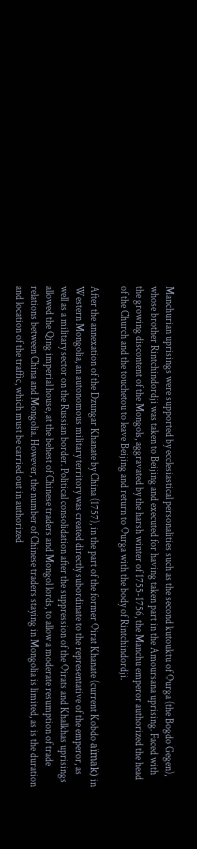Manchurian uprisings were supported by ecclesiastical personalities such as the second kutouktu of Ourga (the Bogdo Gegen), whose brother Rintchindordji was taken to Beijing and executed for having taken part in the Amoursana uprising. Faced with the growing discontent of the Mongols, aggravated by the harsh winter of 1755-1756, the Manchu emperor authorized the head of the Church and the touchetou to leave Beijing and return to Ourga with the body of Rintchindordji.

After the annexation of the Dzungar Khanate by China (1757), in the part of the former Oirat Khanate (current Kobdo aïmak) in Western Mongolia, an autonomous military territory was created directly subordinate to the representative of the emperor, as well as a military sector on the Russian border. Political consolidation after the suppression of the Oirats and Khalkhas uprisings allowed the Qing imperial house, at the behest of Chinese traders and Mongol lords, to allow a moderate resumption of trade relations between China and Mongolia. However, the number of Chinese traders staying in Mongolia is limited, as is the duration and location of the traffic, which must be carried out in authorized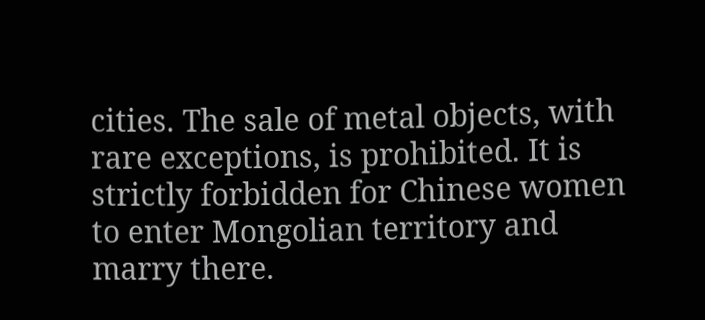cities. The sale of metal objects, with rare exceptions, is prohibited. It is strictly forbidden for Chinese women to enter Mongolian territory and marry there.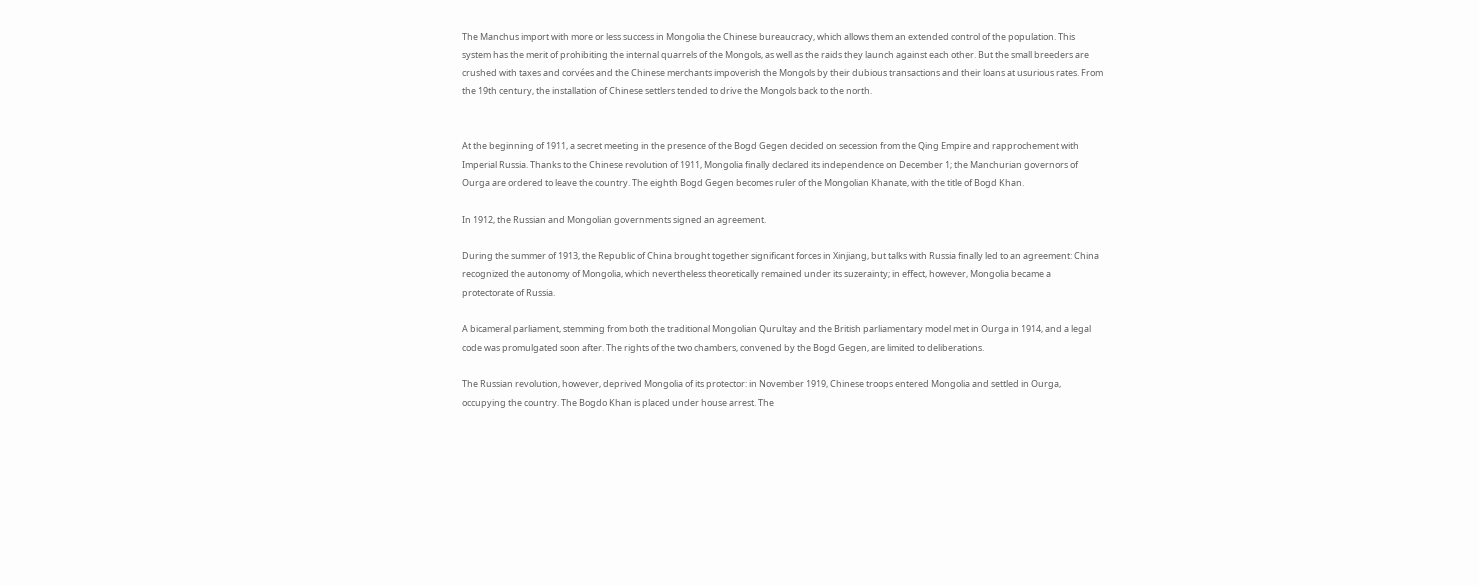The Manchus import with more or less success in Mongolia the Chinese bureaucracy, which allows them an extended control of the population. This system has the merit of prohibiting the internal quarrels of the Mongols, as well as the raids they launch against each other. But the small breeders are crushed with taxes and corvées and the Chinese merchants impoverish the Mongols by their dubious transactions and their loans at usurious rates. From the 19th century, the installation of Chinese settlers tended to drive the Mongols back to the north.


At the beginning of 1911, a secret meeting in the presence of the Bogd Gegen decided on secession from the Qing Empire and rapprochement with Imperial Russia. Thanks to the Chinese revolution of 1911, Mongolia finally declared its independence on December 1; the Manchurian governors of Ourga are ordered to leave the country. The eighth Bogd Gegen becomes ruler of the Mongolian Khanate, with the title of Bogd Khan.

In 1912, the Russian and Mongolian governments signed an agreement.

During the summer of 1913, the Republic of China brought together significant forces in Xinjiang, but talks with Russia finally led to an agreement: China recognized the autonomy of Mongolia, which nevertheless theoretically remained under its suzerainty; in effect, however, Mongolia became a protectorate of Russia.

A bicameral parliament, stemming from both the traditional Mongolian Qurultay and the British parliamentary model met in Ourga in 1914, and a legal code was promulgated soon after. The rights of the two chambers, convened by the Bogd Gegen, are limited to deliberations.

The Russian revolution, however, deprived Mongolia of its protector: in November 1919, Chinese troops entered Mongolia and settled in Ourga, occupying the country. The Bogdo Khan is placed under house arrest. The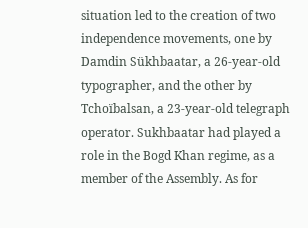situation led to the creation of two independence movements, one by Damdin Sükhbaatar, a 26-year-old typographer, and the other by Tchoïbalsan, a 23-year-old telegraph operator. Sukhbaatar had played a role in the Bogd Khan regime, as a member of the Assembly. As for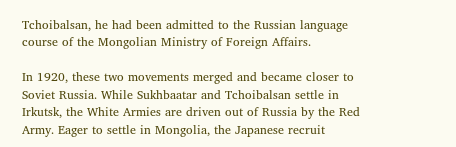Tchoibalsan, he had been admitted to the Russian language course of the Mongolian Ministry of Foreign Affairs.

In 1920, these two movements merged and became closer to Soviet Russia. While Sukhbaatar and Tchoibalsan settle in Irkutsk, the White Armies are driven out of Russia by the Red Army. Eager to settle in Mongolia, the Japanese recruit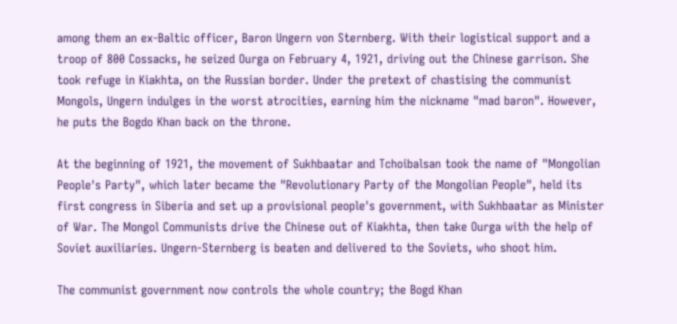among them an ex-Baltic officer, Baron Ungern von Sternberg. With their logistical support and a troop of 800 Cossacks, he seized Ourga on February 4, 1921, driving out the Chinese garrison. She took refuge in Kiakhta, on the Russian border. Under the pretext of chastising the communist Mongols, Ungern indulges in the worst atrocities, earning him the nickname "mad baron". However, he puts the Bogdo Khan back on the throne.

At the beginning of 1921, the movement of Sukhbaatar and Tchoibalsan took the name of "Mongolian People's Party", which later became the "Revolutionary Party of the Mongolian People", held its first congress in Siberia and set up a provisional people's government, with Sukhbaatar as Minister of War. The Mongol Communists drive the Chinese out of Kiakhta, then take Ourga with the help of Soviet auxiliaries. Ungern-Sternberg is beaten and delivered to the Soviets, who shoot him.

The communist government now controls the whole country; the Bogd Khan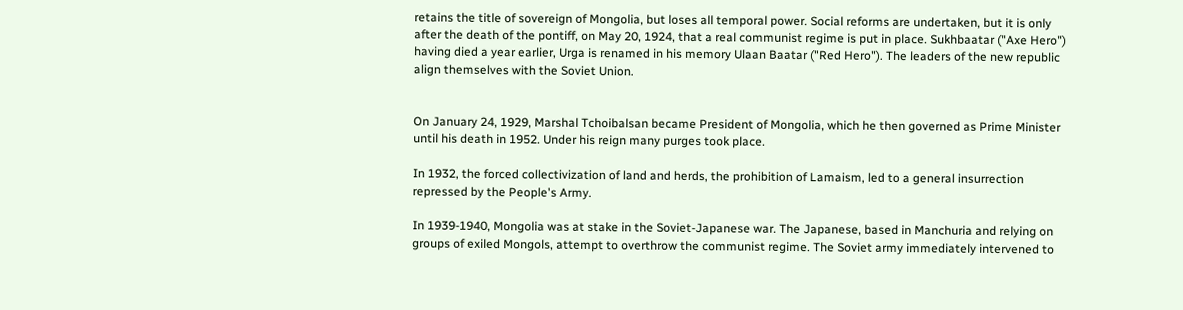retains the title of sovereign of Mongolia, but loses all temporal power. Social reforms are undertaken, but it is only after the death of the pontiff, on May 20, 1924, that a real communist regime is put in place. Sukhbaatar ("Axe Hero") having died a year earlier, Urga is renamed in his memory Ulaan Baatar ("Red Hero"). The leaders of the new republic align themselves with the Soviet Union.


On January 24, 1929, Marshal Tchoibalsan became President of Mongolia, which he then governed as Prime Minister until his death in 1952. Under his reign many purges took place.

In 1932, the forced collectivization of land and herds, the prohibition of Lamaism, led to a general insurrection repressed by the People's Army.

In 1939-1940, Mongolia was at stake in the Soviet-Japanese war. The Japanese, based in Manchuria and relying on groups of exiled Mongols, attempt to overthrow the communist regime. The Soviet army immediately intervened to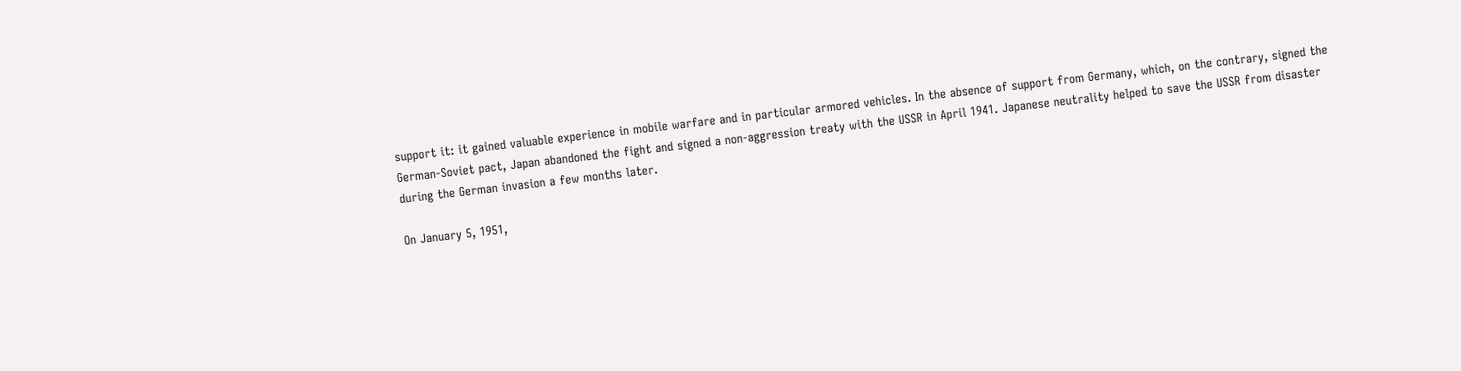support it: it gained valuable experience in mobile warfare and in particular armored vehicles. In the absence of support from Germany, which, on the contrary, signed the German-Soviet pact, Japan abandoned the fight and signed a non-aggression treaty with the USSR in April 1941. Japanese neutrality helped to save the USSR from disaster during the German invasion a few months later.

On January 5, 1951,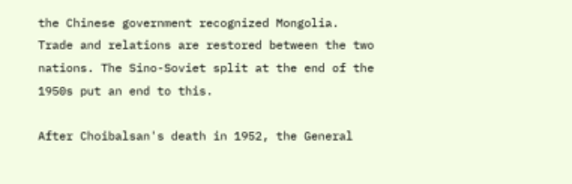the Chinese government recognized Mongolia. Trade and relations are restored between the two nations. The Sino-Soviet split at the end of the 1950s put an end to this.

After Choibalsan's death in 1952, the General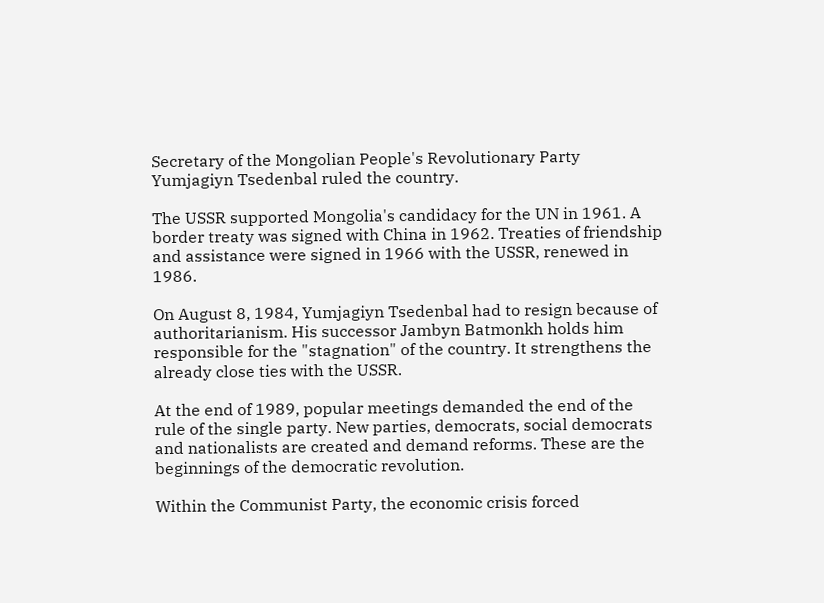Secretary of the Mongolian People's Revolutionary Party Yumjagiyn Tsedenbal ruled the country.

The USSR supported Mongolia's candidacy for the UN in 1961. A border treaty was signed with China in 1962. Treaties of friendship and assistance were signed in 1966 with the USSR, renewed in 1986.

On August 8, 1984, Yumjagiyn Tsedenbal had to resign because of authoritarianism. His successor Jambyn Batmonkh holds him responsible for the "stagnation" of the country. It strengthens the already close ties with the USSR.

At the end of 1989, popular meetings demanded the end of the rule of the single party. New parties, democrats, social democrats and nationalists are created and demand reforms. These are the beginnings of the democratic revolution.

Within the Communist Party, the economic crisis forced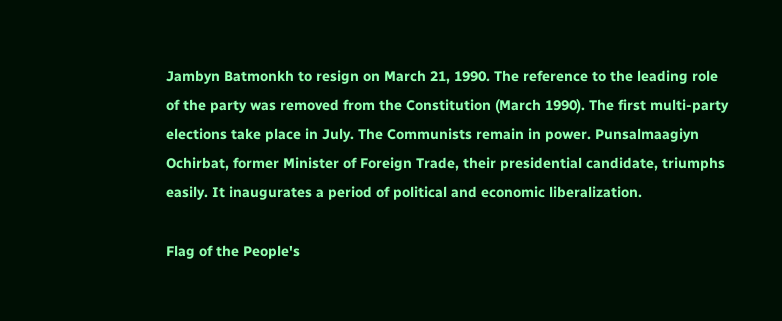Jambyn Batmonkh to resign on March 21, 1990. The reference to the leading role of the party was removed from the Constitution (March 1990). The first multi-party elections take place in July. The Communists remain in power. Punsalmaagiyn Ochirbat, former Minister of Foreign Trade, their presidential candidate, triumphs easily. It inaugurates a period of political and economic liberalization.

Flag of the People's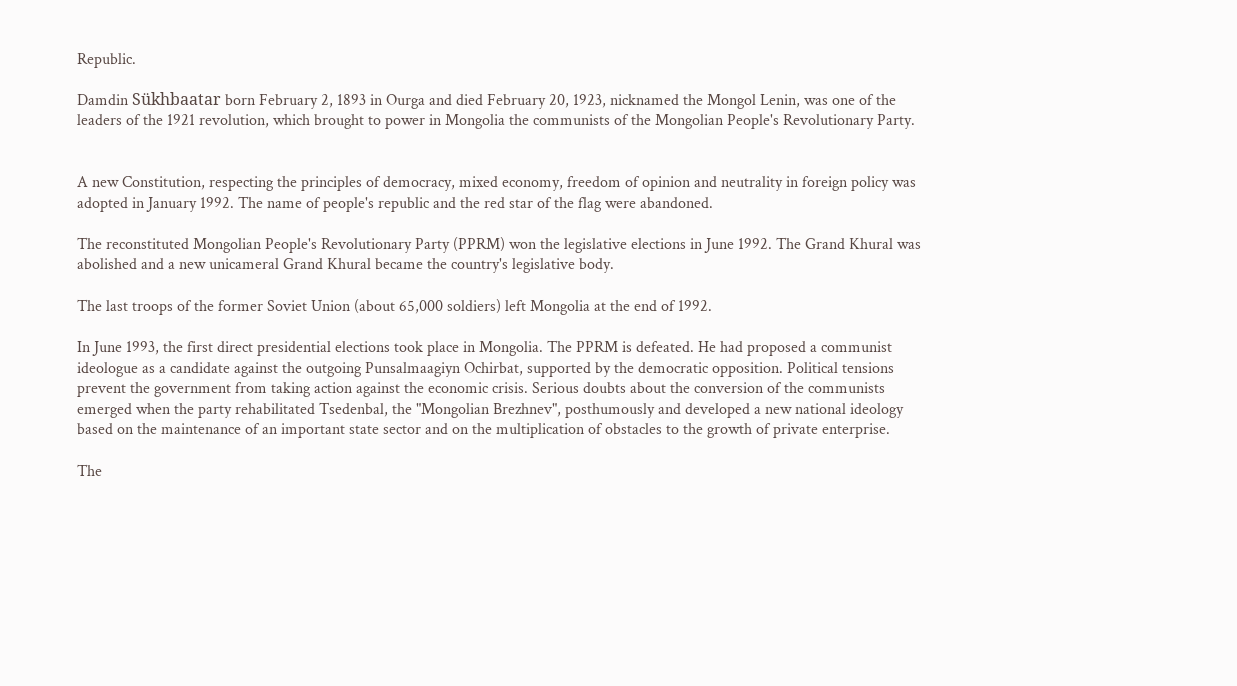Republic.

Damdin Sükhbaatar born February 2, 1893 in Ourga and died February 20, 1923, nicknamed the Mongol Lenin, was one of the leaders of the 1921 revolution, which brought to power in Mongolia the communists of the Mongolian People's Revolutionary Party.


A new Constitution, respecting the principles of democracy, mixed economy, freedom of opinion and neutrality in foreign policy was adopted in January 1992. The name of people's republic and the red star of the flag were abandoned.

The reconstituted Mongolian People's Revolutionary Party (PPRM) won the legislative elections in June 1992. The Grand Khural was abolished and a new unicameral Grand Khural became the country's legislative body.

The last troops of the former Soviet Union (about 65,000 soldiers) left Mongolia at the end of 1992.

In June 1993, the first direct presidential elections took place in Mongolia. The PPRM is defeated. He had proposed a communist ideologue as a candidate against the outgoing Punsalmaagiyn Ochirbat, supported by the democratic opposition. Political tensions prevent the government from taking action against the economic crisis. Serious doubts about the conversion of the communists emerged when the party rehabilitated Tsedenbal, the "Mongolian Brezhnev", posthumously and developed a new national ideology based on the maintenance of an important state sector and on the multiplication of obstacles to the growth of private enterprise.

The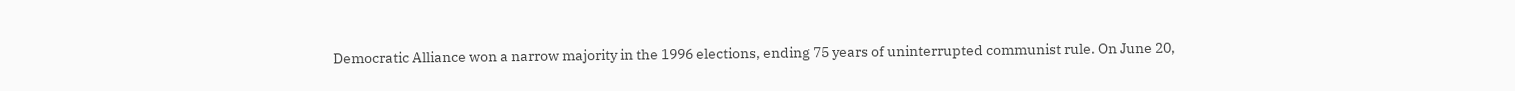Democratic Alliance won a narrow majority in the 1996 elections, ending 75 years of uninterrupted communist rule. On June 20,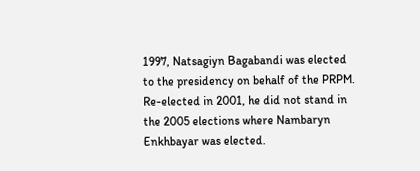1997, Natsagiyn Bagabandi was elected to the presidency on behalf of the PRPM. Re-elected in 2001, he did not stand in the 2005 elections where Nambaryn Enkhbayar was elected.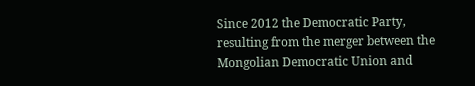Since 2012 the Democratic Party, resulting from the merger between the Mongolian Democratic Union and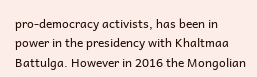pro-democracy activists, has been in power in the presidency with Khaltmaa Battulga. However in 2016 the Mongolian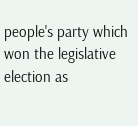people's party which won the legislative election as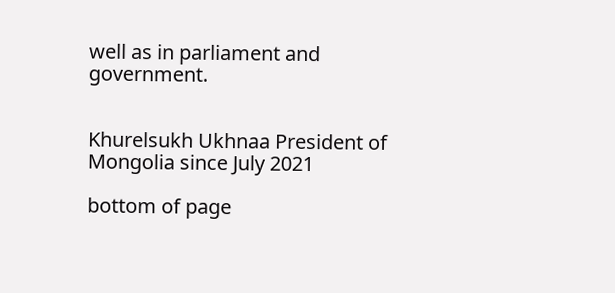well as in parliament and government.


Khurelsukh Ukhnaa President of Mongolia since July 2021

bottom of page